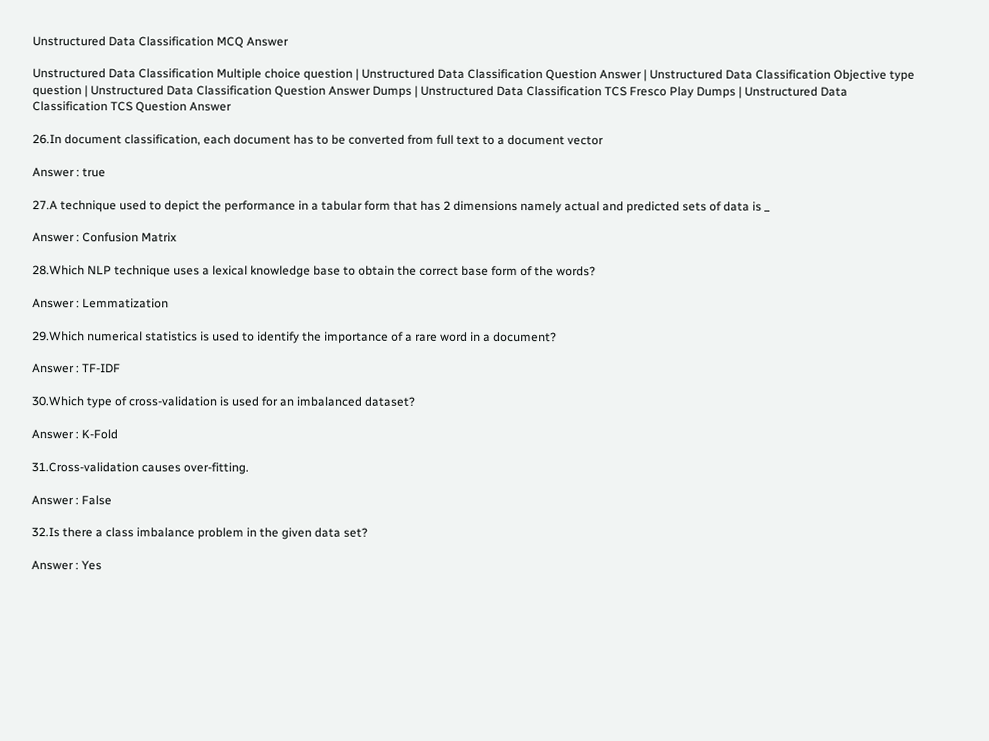Unstructured Data Classification MCQ Answer

Unstructured Data Classification Multiple choice question | Unstructured Data Classification Question Answer | Unstructured Data Classification Objective type question | Unstructured Data Classification Question Answer Dumps | Unstructured Data Classification TCS Fresco Play Dumps | Unstructured Data Classification TCS Question Answer

26.In document classification, each document has to be converted from full text to a document vector

Answer : true

27.A technique used to depict the performance in a tabular form that has 2 dimensions namely actual and predicted sets of data is _

Answer : Confusion Matrix

28.Which NLP technique uses a lexical knowledge base to obtain the correct base form of the words?

Answer : Lemmatization

29.Which numerical statistics is used to identify the importance of a rare word in a document?

Answer : TF-IDF

30.Which type of cross-validation is used for an imbalanced dataset?

Answer : K-Fold

31.Cross-validation causes over-fitting.

Answer : False

32.Is there a class imbalance problem in the given data set?

Answer : Yes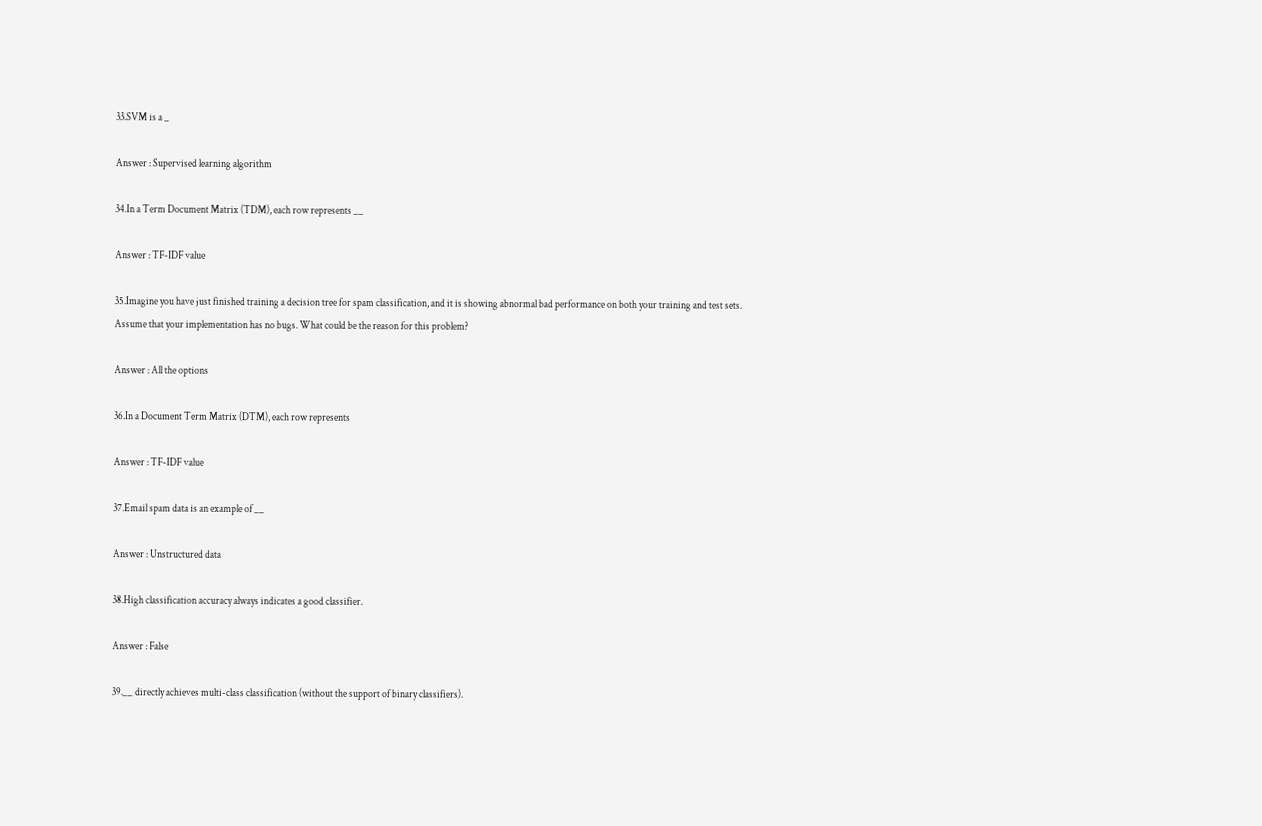33.SVM is a _

Answer : Supervised learning algorithm

34.In a Term Document Matrix (TDM), each row represents __

Answer : TF-IDF value

35.Imagine you have just finished training a decision tree for spam classification, and it is showing abnormal bad performance on both your training and test sets. Assume that your implementation has no bugs. What could be the reason for this problem?

Answer : All the options

36.In a Document Term Matrix (DTM), each row represents

Answer : TF-IDF value

37.Email spam data is an example of __

Answer : Unstructured data

38.High classification accuracy always indicates a good classifier.

Answer : False

39.__ directly achieves multi-class classification (without the support of binary classifiers).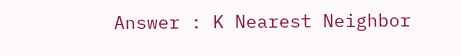Answer : K Nearest Neighbor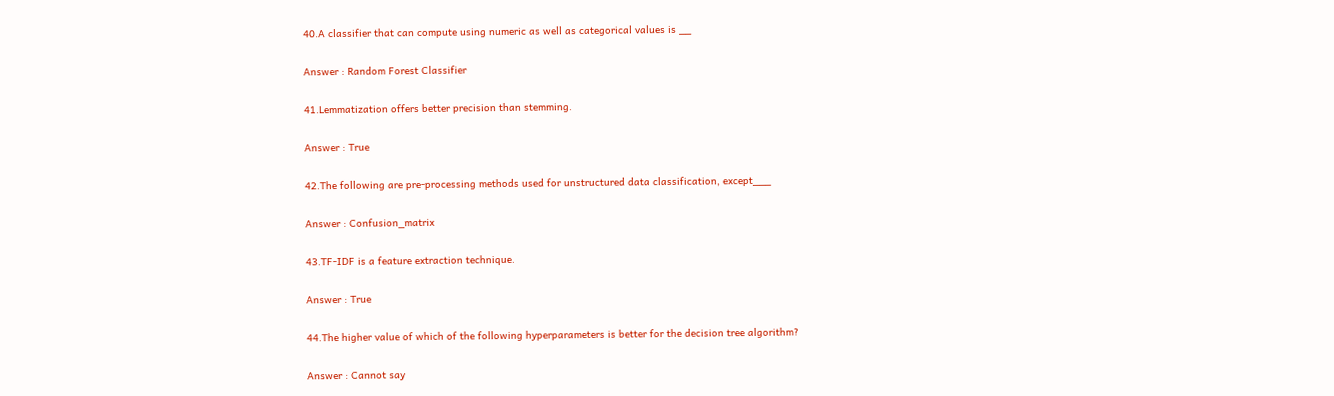40.A classifier that can compute using numeric as well as categorical values is __

Answer : Random Forest Classifier

41.Lemmatization offers better precision than stemming.

Answer : True

42.The following are pre-processing methods used for unstructured data classification, except___

Answer : Confusion_matrix

43.TF-IDF is a feature extraction technique.

Answer : True

44.The higher value of which of the following hyperparameters is better for the decision tree algorithm?

Answer : Cannot say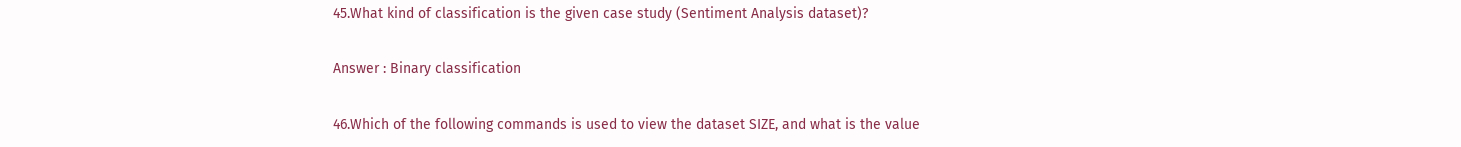45.What kind of classification is the given case study (Sentiment Analysis dataset)?

Answer : Binary classification

46.Which of the following commands is used to view the dataset SIZE, and what is the value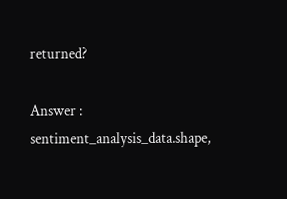returned?

Answer : sentiment_analysis_data.shape,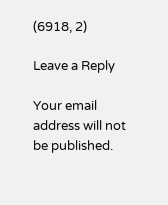(6918, 2)

Leave a Reply

Your email address will not be published.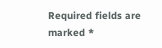Required fields are marked *